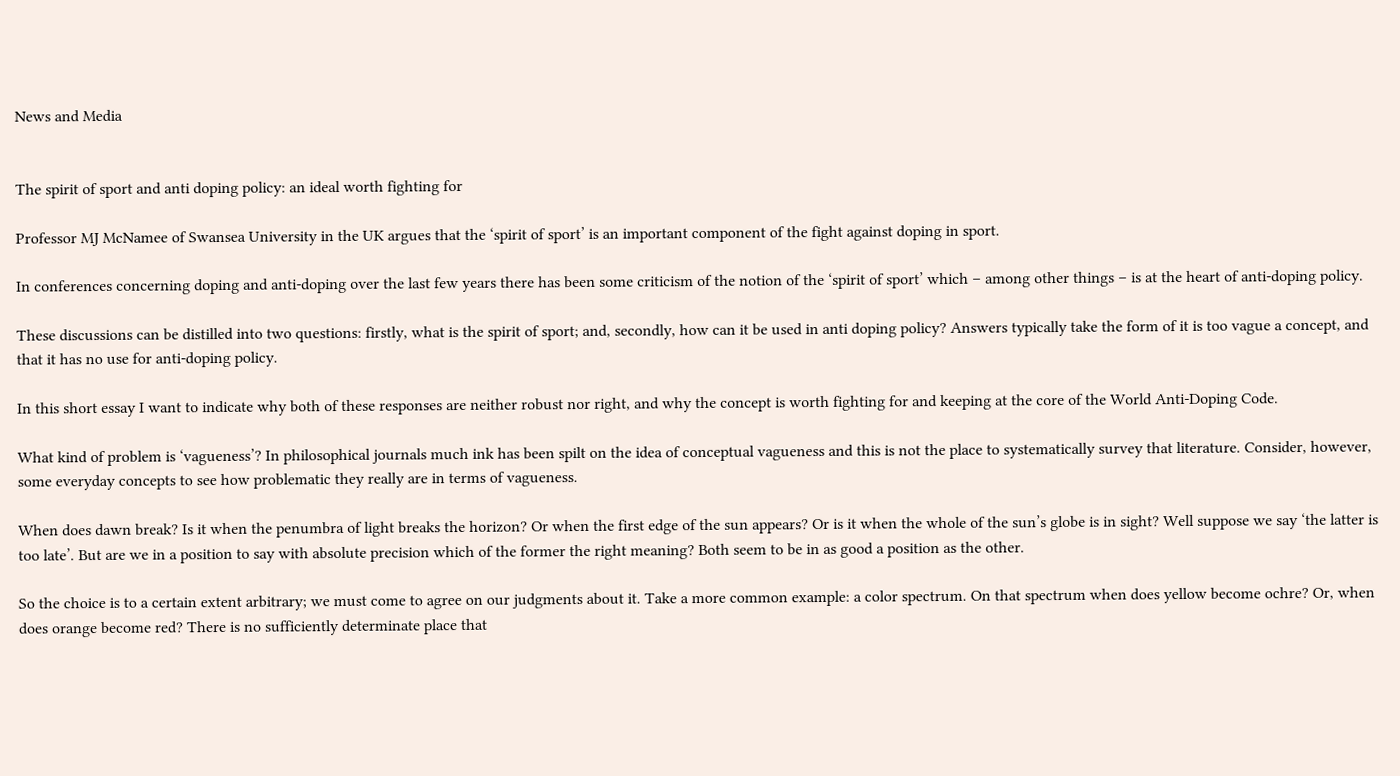News and Media


The spirit of sport and anti doping policy: an ideal worth fighting for

Professor MJ McNamee of Swansea University in the UK argues that the ‘spirit of sport’ is an important component of the fight against doping in sport.

In conferences concerning doping and anti-doping over the last few years there has been some criticism of the notion of the ‘spirit of sport’ which – among other things – is at the heart of anti-doping policy.

These discussions can be distilled into two questions: firstly, what is the spirit of sport; and, secondly, how can it be used in anti doping policy? Answers typically take the form of it is too vague a concept, and that it has no use for anti-doping policy.

In this short essay I want to indicate why both of these responses are neither robust nor right, and why the concept is worth fighting for and keeping at the core of the World Anti-Doping Code.

What kind of problem is ‘vagueness’? In philosophical journals much ink has been spilt on the idea of conceptual vagueness and this is not the place to systematically survey that literature. Consider, however, some everyday concepts to see how problematic they really are in terms of vagueness.

When does dawn break? Is it when the penumbra of light breaks the horizon? Or when the first edge of the sun appears? Or is it when the whole of the sun’s globe is in sight? Well suppose we say ‘the latter is too late’. But are we in a position to say with absolute precision which of the former the right meaning? Both seem to be in as good a position as the other.

So the choice is to a certain extent arbitrary; we must come to agree on our judgments about it. Take a more common example: a color spectrum. On that spectrum when does yellow become ochre? Or, when does orange become red? There is no sufficiently determinate place that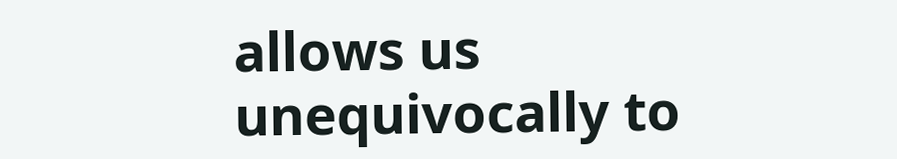allows us unequivocally to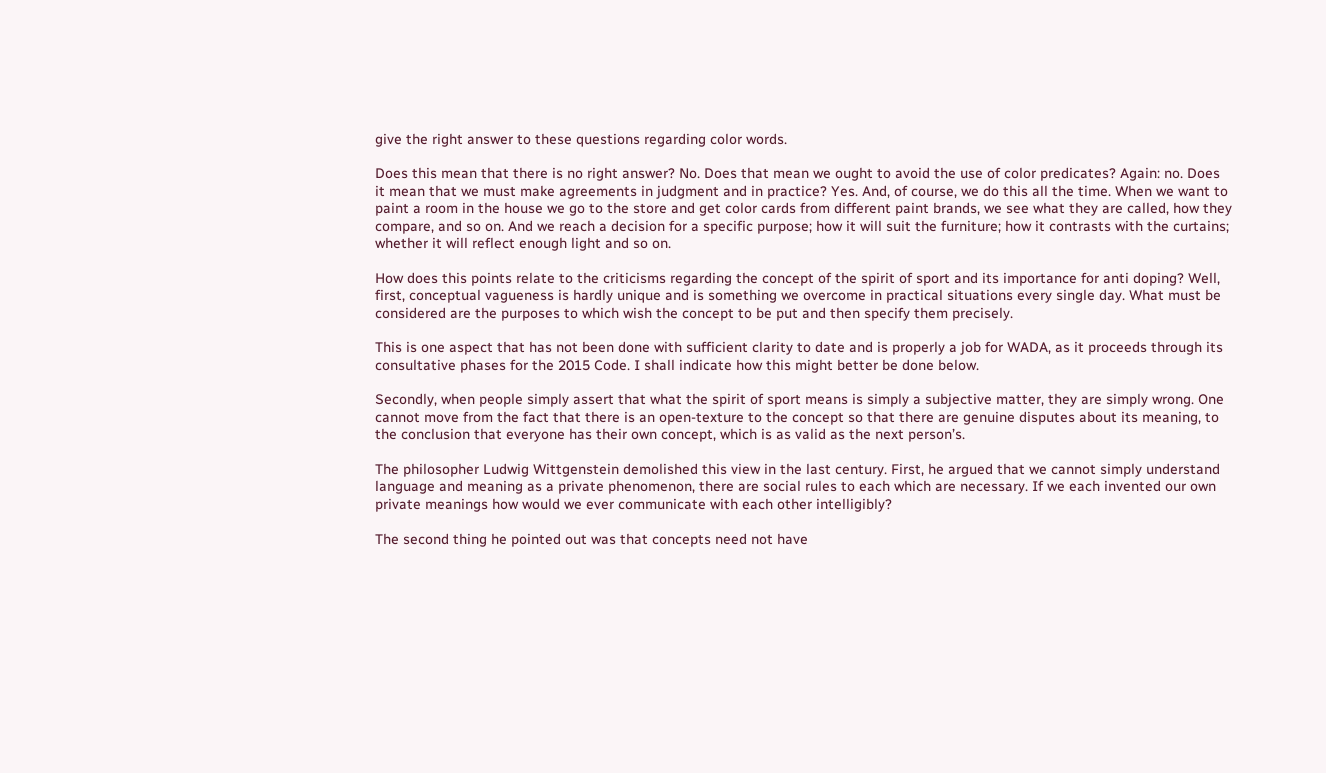give the right answer to these questions regarding color words.

Does this mean that there is no right answer? No. Does that mean we ought to avoid the use of color predicates? Again: no. Does it mean that we must make agreements in judgment and in practice? Yes. And, of course, we do this all the time. When we want to paint a room in the house we go to the store and get color cards from different paint brands, we see what they are called, how they compare, and so on. And we reach a decision for a specific purpose; how it will suit the furniture; how it contrasts with the curtains; whether it will reflect enough light and so on.

How does this points relate to the criticisms regarding the concept of the spirit of sport and its importance for anti doping? Well, first, conceptual vagueness is hardly unique and is something we overcome in practical situations every single day. What must be considered are the purposes to which wish the concept to be put and then specify them precisely.

This is one aspect that has not been done with sufficient clarity to date and is properly a job for WADA, as it proceeds through its consultative phases for the 2015 Code. I shall indicate how this might better be done below.

Secondly, when people simply assert that what the spirit of sport means is simply a subjective matter, they are simply wrong. One cannot move from the fact that there is an open-texture to the concept so that there are genuine disputes about its meaning, to the conclusion that everyone has their own concept, which is as valid as the next person’s.

The philosopher Ludwig Wittgenstein demolished this view in the last century. First, he argued that we cannot simply understand language and meaning as a private phenomenon, there are social rules to each which are necessary. If we each invented our own private meanings how would we ever communicate with each other intelligibly?

The second thing he pointed out was that concepts need not have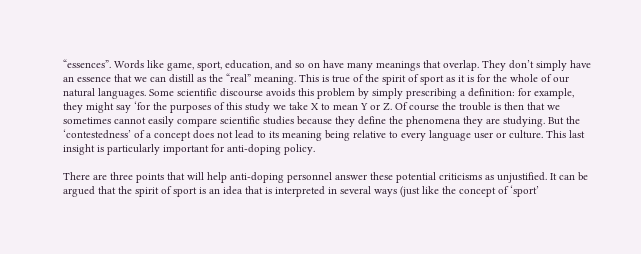“essences”. Words like game, sport, education, and so on have many meanings that overlap. They don’t simply have an essence that we can distill as the “real” meaning. This is true of the spirit of sport as it is for the whole of our natural languages. Some scientific discourse avoids this problem by simply prescribing a definition: for example, they might say ‘for the purposes of this study we take X to mean Y or Z. Of course the trouble is then that we sometimes cannot easily compare scientific studies because they define the phenomena they are studying. But the ‘contestedness’ of a concept does not lead to its meaning being relative to every language user or culture. This last insight is particularly important for anti-doping policy.

There are three points that will help anti-doping personnel answer these potential criticisms as unjustified. It can be argued that the spirit of sport is an idea that is interpreted in several ways (just like the concept of ‘sport’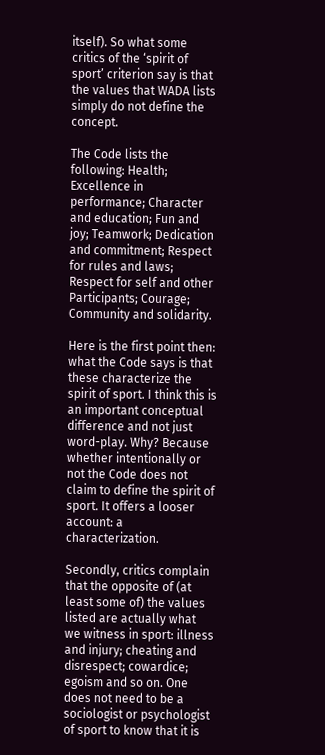itself). So what some critics of the ‘spirit of sport’ criterion say is that the values that WADA lists simply do not define the concept.

The Code lists the following: Health; Excellence in performance; Character and education; Fun and joy; Teamwork; Dedication and commitment; Respect for rules and laws; Respect for self and other Participants; Courage; Community and solidarity.

Here is the first point then: what the Code says is that these characterize the spirit of sport. I think this is an important conceptual difference and not just word-play. Why? Because whether intentionally or not the Code does not claim to define the spirit of sport. It offers a looser account: a characterization.

Secondly, critics complain that the opposite of (at least some of) the values listed are actually what we witness in sport: illness and injury; cheating and disrespect; cowardice; egoism and so on. One does not need to be a sociologist or psychologist of sport to know that it is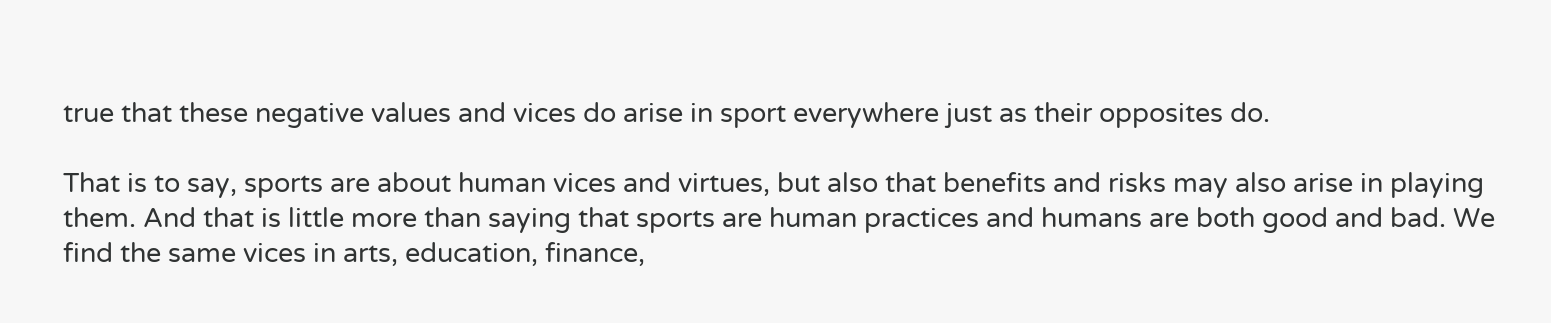true that these negative values and vices do arise in sport everywhere just as their opposites do.

That is to say, sports are about human vices and virtues, but also that benefits and risks may also arise in playing them. And that is little more than saying that sports are human practices and humans are both good and bad. We find the same vices in arts, education, finance,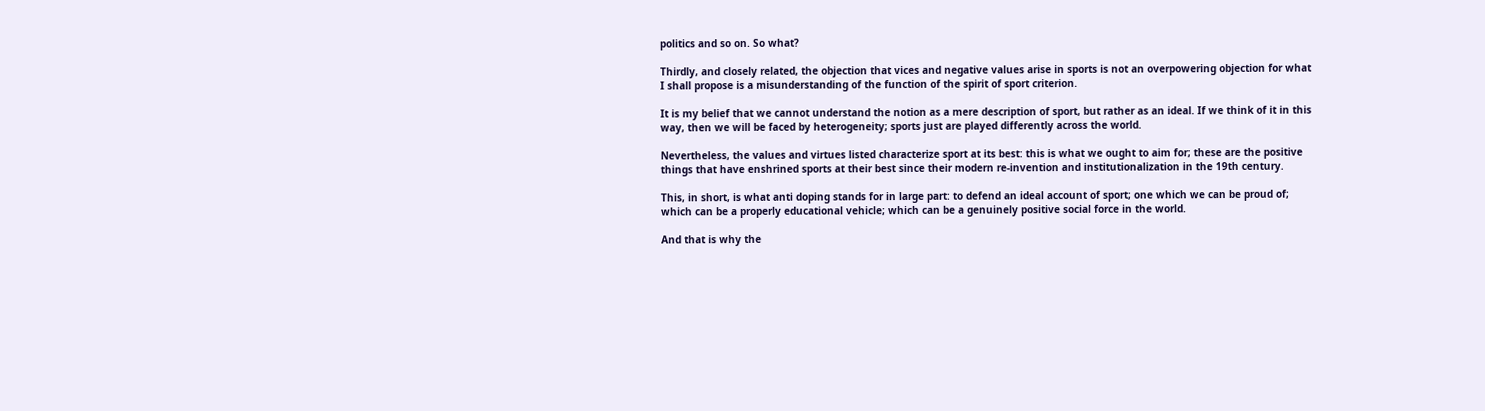politics and so on. So what?

Thirdly, and closely related, the objection that vices and negative values arise in sports is not an overpowering objection for what I shall propose is a misunderstanding of the function of the spirit of sport criterion.

It is my belief that we cannot understand the notion as a mere description of sport, but rather as an ideal. If we think of it in this way, then we will be faced by heterogeneity; sports just are played differently across the world.

Nevertheless, the values and virtues listed characterize sport at its best: this is what we ought to aim for; these are the positive things that have enshrined sports at their best since their modern re-invention and institutionalization in the 19th century.

This, in short, is what anti doping stands for in large part: to defend an ideal account of sport; one which we can be proud of; which can be a properly educational vehicle; which can be a genuinely positive social force in the world.

And that is why the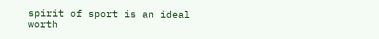spirit of sport is an ideal worth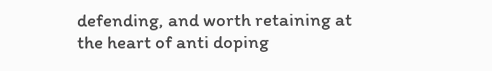defending, and worth retaining at the heart of anti doping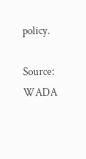policy.

Source: WADA